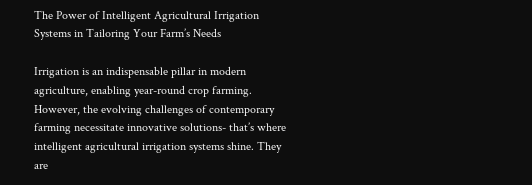The Power of Intelligent Agricultural Irrigation Systems in Tailoring Your Farm’s Needs

Irrigation is an indispensable pillar in modern agriculture, enabling year-round crop farming. However, the evolving challenges of contemporary farming necessitate innovative solutions- that’s where intelligent agricultural irrigation systems shine. They are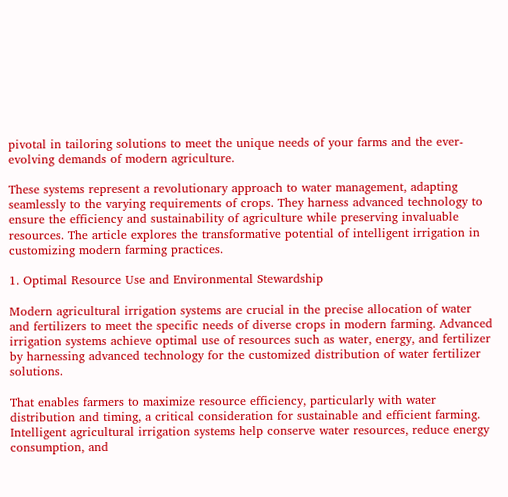pivotal in tailoring solutions to meet the unique needs of your farms and the ever-evolving demands of modern agriculture.

These systems represent a revolutionary approach to water management, adapting seamlessly to the varying requirements of crops. They harness advanced technology to ensure the efficiency and sustainability of agriculture while preserving invaluable resources. The article explores the transformative potential of intelligent irrigation in customizing modern farming practices.

1. Optimal Resource Use and Environmental Stewardship

Modern agricultural irrigation systems are crucial in the precise allocation of water and fertilizers to meet the specific needs of diverse crops in modern farming. Advanced irrigation systems achieve optimal use of resources such as water, energy, and fertilizer by harnessing advanced technology for the customized distribution of water fertilizer solutions.

That enables farmers to maximize resource efficiency, particularly with water distribution and timing, a critical consideration for sustainable and efficient farming. Intelligent agricultural irrigation systems help conserve water resources, reduce energy consumption, and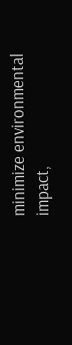minimize environmental impact,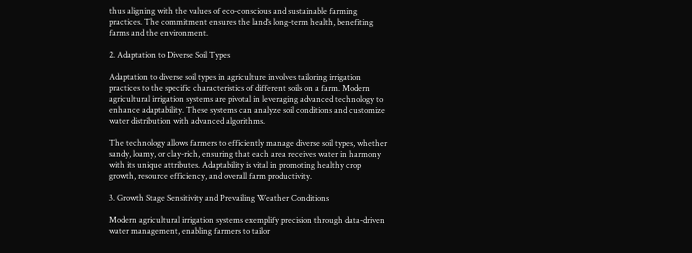thus aligning with the values of eco-conscious and sustainable farming practices. The commitment ensures the land’s long-term health, benefiting farms and the environment.

2. Adaptation to Diverse Soil Types

Adaptation to diverse soil types in agriculture involves tailoring irrigation practices to the specific characteristics of different soils on a farm. Modern agricultural irrigation systems are pivotal in leveraging advanced technology to enhance adaptability. These systems can analyze soil conditions and customize water distribution with advanced algorithms.

The technology allows farmers to efficiently manage diverse soil types, whether sandy, loamy, or clay-rich, ensuring that each area receives water in harmony with its unique attributes. Adaptability is vital in promoting healthy crop growth, resource efficiency, and overall farm productivity.

3. Growth Stage Sensitivity and Prevailing Weather Conditions

Modern agricultural irrigation systems exemplify precision through data-driven water management, enabling farmers to tailor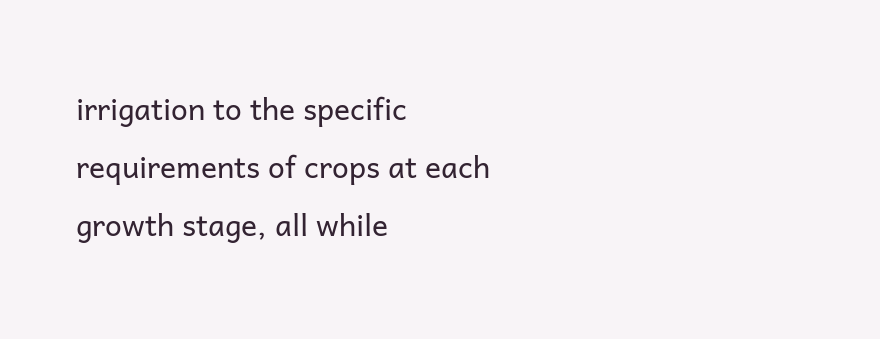irrigation to the specific requirements of crops at each growth stage, all while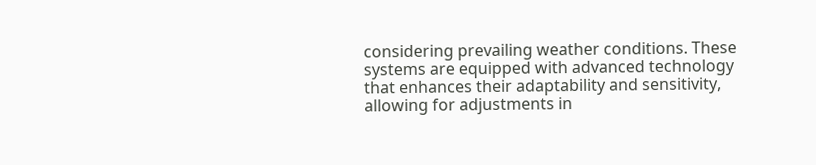considering prevailing weather conditions. These systems are equipped with advanced technology that enhances their adaptability and sensitivity, allowing for adjustments in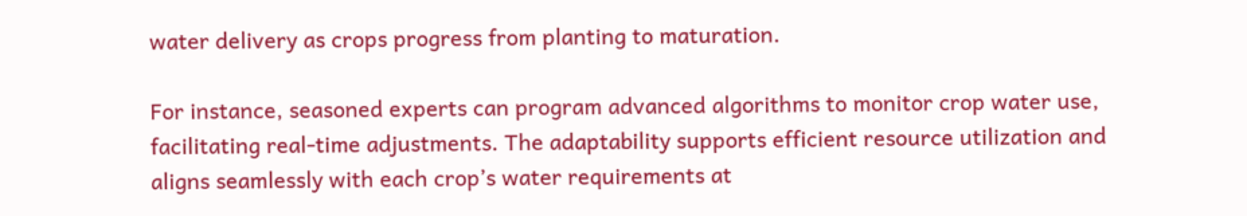water delivery as crops progress from planting to maturation.

For instance, seasoned experts can program advanced algorithms to monitor crop water use, facilitating real-time adjustments. The adaptability supports efficient resource utilization and aligns seamlessly with each crop’s water requirements at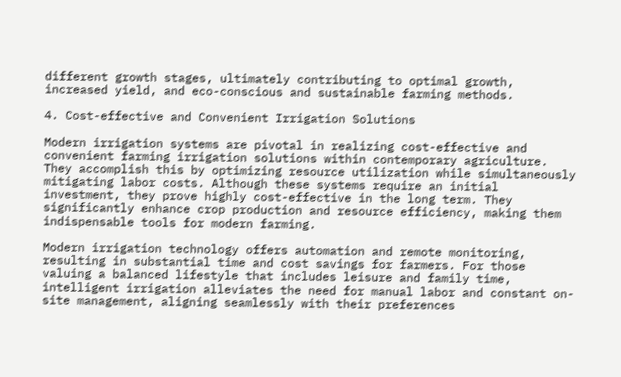different growth stages, ultimately contributing to optimal growth, increased yield, and eco-conscious and sustainable farming methods.

4. Cost-effective and Convenient Irrigation Solutions

Modern irrigation systems are pivotal in realizing cost-effective and convenient farming irrigation solutions within contemporary agriculture. They accomplish this by optimizing resource utilization while simultaneously mitigating labor costs. Although these systems require an initial investment, they prove highly cost-effective in the long term. They significantly enhance crop production and resource efficiency, making them indispensable tools for modern farming.

Modern irrigation technology offers automation and remote monitoring, resulting in substantial time and cost savings for farmers. For those valuing a balanced lifestyle that includes leisure and family time, intelligent irrigation alleviates the need for manual labor and constant on-site management, aligning seamlessly with their preferences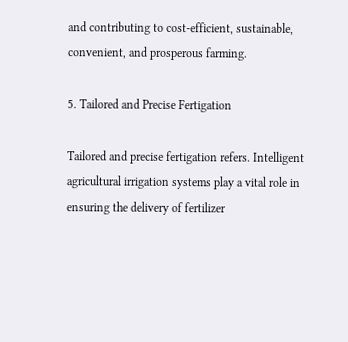and contributing to cost-efficient, sustainable, convenient, and prosperous farming.

5. Tailored and Precise Fertigation

Tailored and precise fertigation refers. Intelligent agricultural irrigation systems play a vital role in ensuring the delivery of fertilizer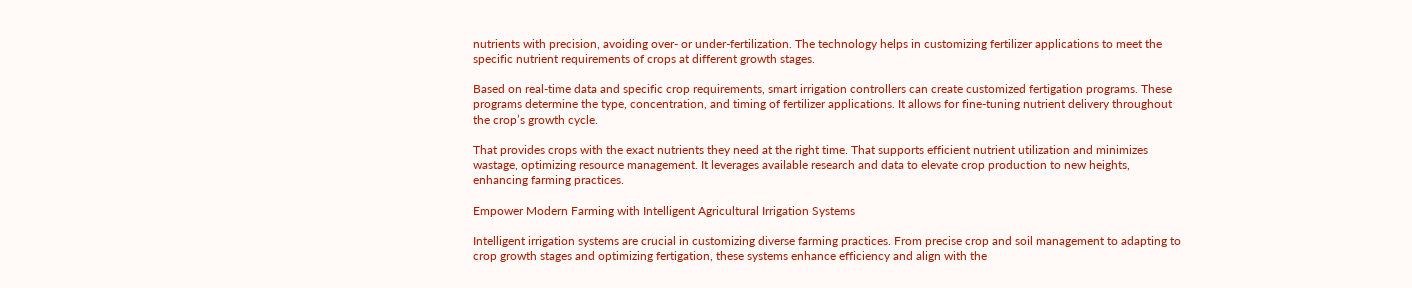nutrients with precision, avoiding over- or under-fertilization. The technology helps in customizing fertilizer applications to meet the specific nutrient requirements of crops at different growth stages.

Based on real-time data and specific crop requirements, smart irrigation controllers can create customized fertigation programs. These programs determine the type, concentration, and timing of fertilizer applications. It allows for fine-tuning nutrient delivery throughout the crop’s growth cycle.

That provides crops with the exact nutrients they need at the right time. That supports efficient nutrient utilization and minimizes wastage, optimizing resource management. It leverages available research and data to elevate crop production to new heights, enhancing farming practices.

Empower Modern Farming with Intelligent Agricultural Irrigation Systems

Intelligent irrigation systems are crucial in customizing diverse farming practices. From precise crop and soil management to adapting to crop growth stages and optimizing fertigation, these systems enhance efficiency and align with the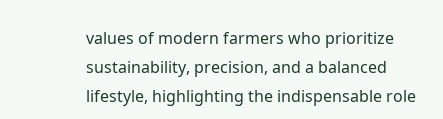values of modern farmers who prioritize sustainability, precision, and a balanced lifestyle, highlighting the indispensable role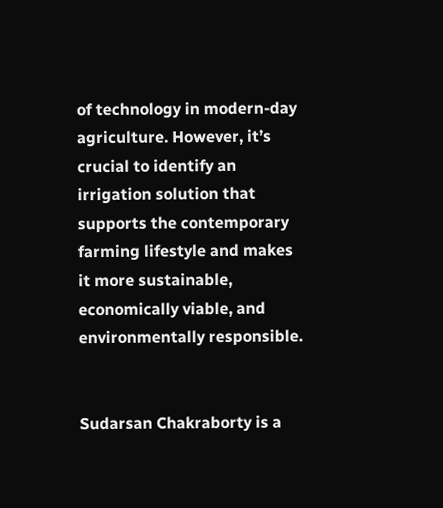of technology in modern-day agriculture. However, it’s crucial to identify an irrigation solution that supports the contemporary farming lifestyle and makes it more sustainable, economically viable, and environmentally responsible.


Sudarsan Chakraborty is a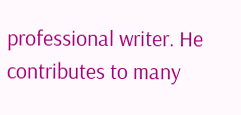professional writer. He contributes to many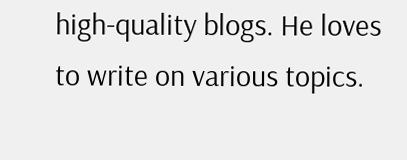high-quality blogs. He loves to write on various topics.